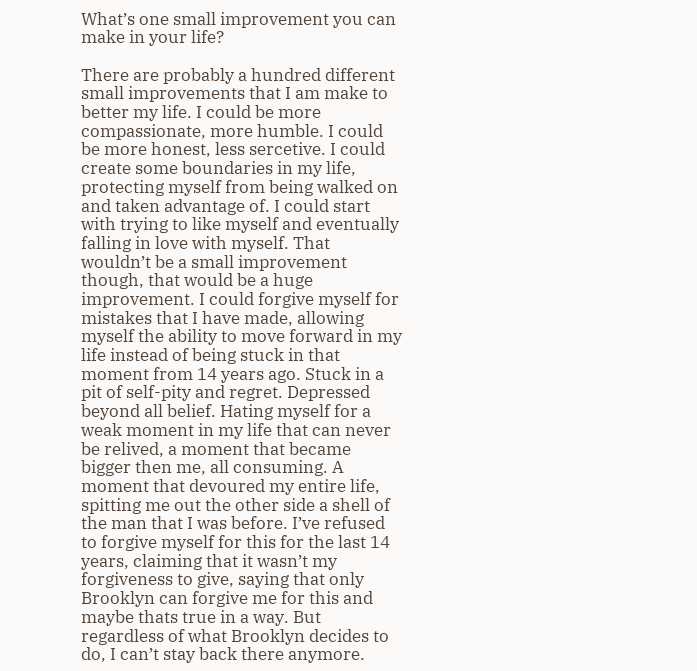What’s one small improvement you can make in your life?

There are probably a hundred different small improvements that I am make to better my life. I could be more compassionate, more humble. I could be more honest, less sercetive. I could create some boundaries in my life, protecting myself from being walked on and taken advantage of. I could start with trying to like myself and eventually falling in love with myself. That wouldn’t be a small improvement though, that would be a huge improvement. I could forgive myself for mistakes that I have made, allowing myself the ability to move forward in my life instead of being stuck in that moment from 14 years ago. Stuck in a pit of self-pity and regret. Depressed beyond all belief. Hating myself for a weak moment in my life that can never be relived, a moment that became bigger then me, all consuming. A moment that devoured my entire life, spitting me out the other side a shell of the man that I was before. I’ve refused to forgive myself for this for the last 14 years, claiming that it wasn’t my forgiveness to give, saying that only Brooklyn can forgive me for this and maybe thats true in a way. But regardless of what Brooklyn decides to do, I can’t stay back there anymore.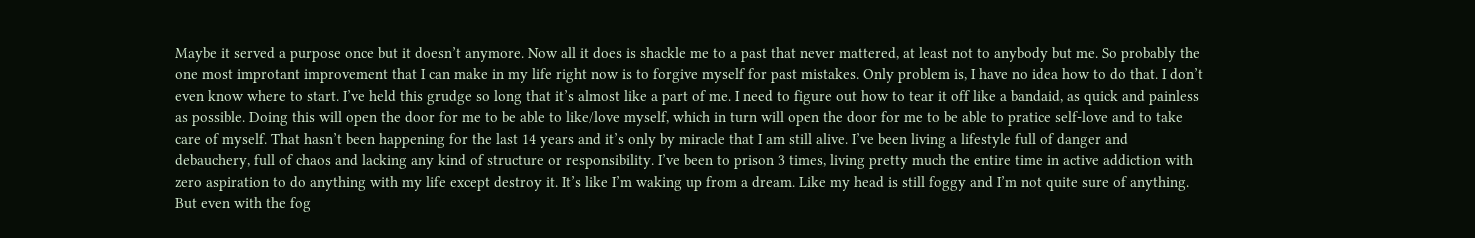Maybe it served a purpose once but it doesn’t anymore. Now all it does is shackle me to a past that never mattered, at least not to anybody but me. So probably the one most improtant improvement that I can make in my life right now is to forgive myself for past mistakes. Only problem is, I have no idea how to do that. I don’t even know where to start. I’ve held this grudge so long that it’s almost like a part of me. I need to figure out how to tear it off like a bandaid, as quick and painless as possible. Doing this will open the door for me to be able to like/love myself, which in turn will open the door for me to be able to pratice self-love and to take care of myself. That hasn’t been happening for the last 14 years and it’s only by miracle that I am still alive. I’ve been living a lifestyle full of danger and debauchery, full of chaos and lacking any kind of structure or responsibility. I’ve been to prison 3 times, living pretty much the entire time in active addiction with zero aspiration to do anything with my life except destroy it. It’s like I’m waking up from a dream. Like my head is still foggy and I’m not quite sure of anything. But even with the fog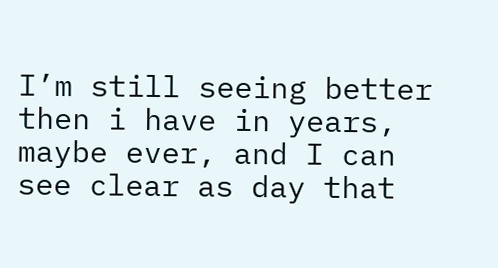I’m still seeing better then i have in years, maybe ever, and I can see clear as day that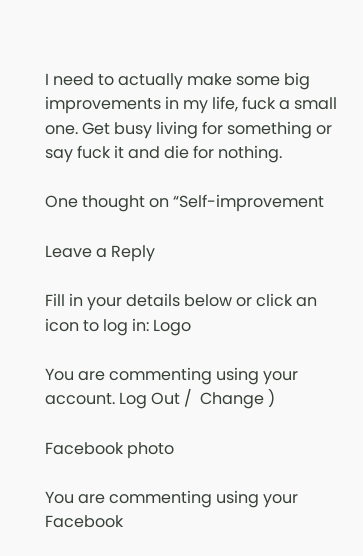I need to actually make some big improvements in my life, fuck a small one. Get busy living for something or say fuck it and die for nothing.

One thought on “Self-improvement

Leave a Reply

Fill in your details below or click an icon to log in: Logo

You are commenting using your account. Log Out /  Change )

Facebook photo

You are commenting using your Facebook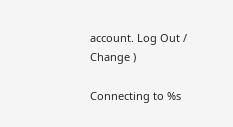account. Log Out /  Change )

Connecting to %s